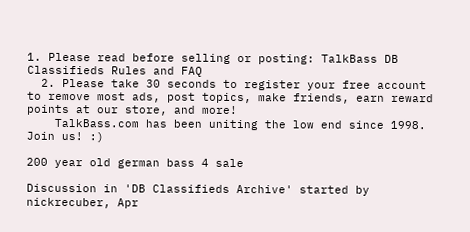1. Please read before selling or posting: TalkBass DB Classifieds Rules and FAQ
  2. Please take 30 seconds to register your free account to remove most ads, post topics, make friends, earn reward points at our store, and more!
    TalkBass.com has been uniting the low end since 1998.  Join us! :)

200 year old german bass 4 sale

Discussion in 'DB Classifieds Archive' started by nickrecuber, Apr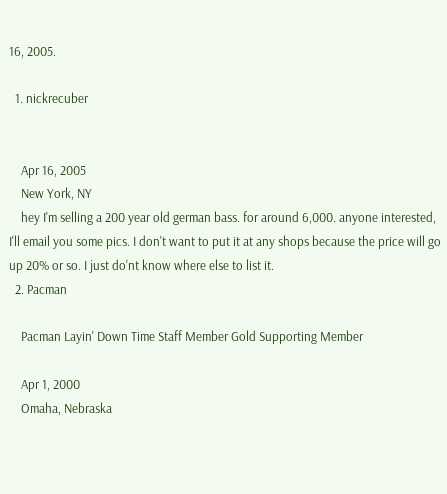16, 2005.

  1. nickrecuber


    Apr 16, 2005
    New York, NY
    hey I'm selling a 200 year old german bass. for around 6,000. anyone interested, I'll email you some pics. I don't want to put it at any shops because the price will go up 20% or so. I just do'nt know where else to list it.
  2. Pacman

    Pacman Layin' Down Time Staff Member Gold Supporting Member

    Apr 1, 2000
    Omaha, Nebraska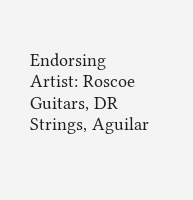Endorsing Artist: Roscoe Guitars, DR Strings, Aguilar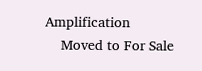Amplification
    Moved to For Sale